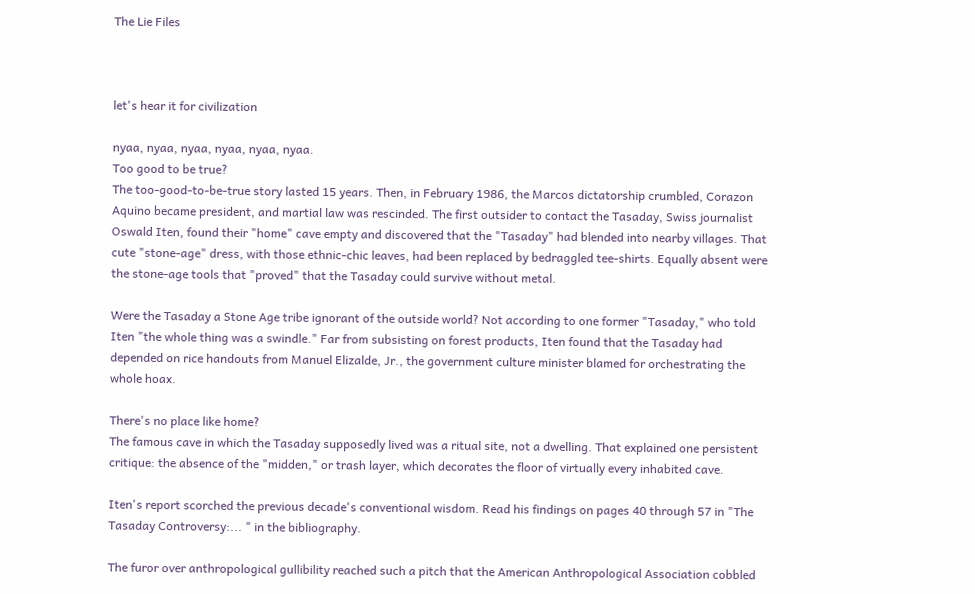The Lie Files



let's hear it for civilization

nyaa, nyaa, nyaa, nyaa, nyaa, nyaa.
Too good to be true?
The too-good-to-be-true story lasted 15 years. Then, in February 1986, the Marcos dictatorship crumbled, Corazon Aquino became president, and martial law was rescinded. The first outsider to contact the Tasaday, Swiss journalist Oswald Iten, found their "home" cave empty and discovered that the "Tasaday" had blended into nearby villages. That cute "stone-age" dress, with those ethnic-chic leaves, had been replaced by bedraggled tee-shirts. Equally absent were the stone-age tools that "proved" that the Tasaday could survive without metal.

Were the Tasaday a Stone Age tribe ignorant of the outside world? Not according to one former "Tasaday," who told Iten "the whole thing was a swindle." Far from subsisting on forest products, Iten found that the Tasaday had depended on rice handouts from Manuel Elizalde, Jr., the government culture minister blamed for orchestrating the whole hoax.

There's no place like home?
The famous cave in which the Tasaday supposedly lived was a ritual site, not a dwelling. That explained one persistent critique: the absence of the "midden," or trash layer, which decorates the floor of virtually every inhabited cave.

Iten's report scorched the previous decade's conventional wisdom. Read his findings on pages 40 through 57 in "The Tasaday Controversy:... " in the bibliography.

The furor over anthropological gullibility reached such a pitch that the American Anthropological Association cobbled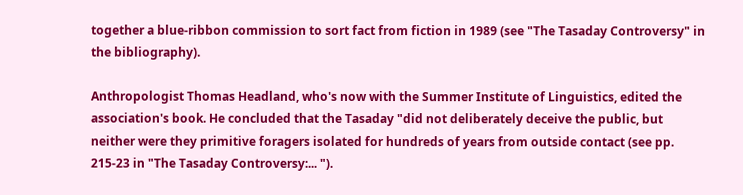together a blue-ribbon commission to sort fact from fiction in 1989 (see "The Tasaday Controversy" in the bibliography).

Anthropologist Thomas Headland, who's now with the Summer Institute of Linguistics, edited the association's book. He concluded that the Tasaday "did not deliberately deceive the public, but neither were they primitive foragers isolated for hundreds of years from outside contact (see pp. 215-23 in "The Tasaday Controversy:... ").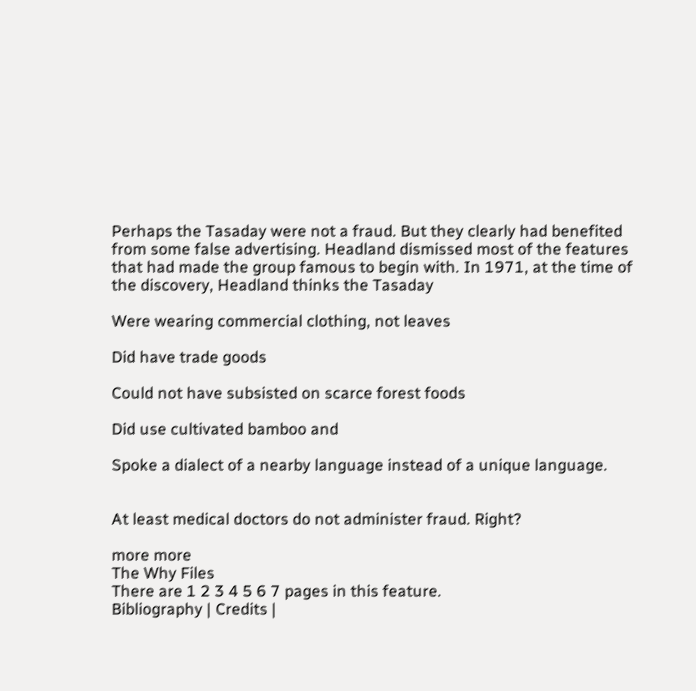Perhaps the Tasaday were not a fraud. But they clearly had benefited from some false advertising. Headland dismissed most of the features that had made the group famous to begin with. In 1971, at the time of the discovery, Headland thinks the Tasaday

Were wearing commercial clothing, not leaves

Did have trade goods

Could not have subsisted on scarce forest foods

Did use cultivated bamboo and

Spoke a dialect of a nearby language instead of a unique language.


At least medical doctors do not administer fraud. Right?

more more
The Why Files
There are 1 2 3 4 5 6 7 pages in this feature.
Bibliography | Credits |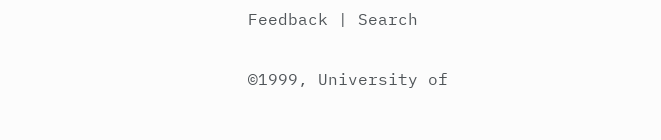Feedback | Search

©1999, University of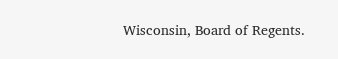Wisconsin, Board of Regents.